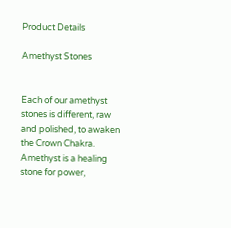Product Details

Amethyst Stones


Each of our amethyst stones is different, raw and polished, to awaken the Crown Chakra. Amethyst is a healing stone for power,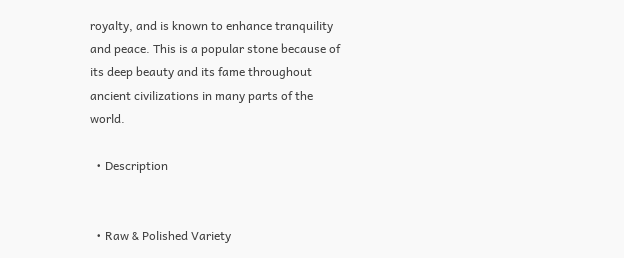royalty, and is known to enhance tranquility and peace. This is a popular stone because of its deep beauty and its fame throughout ancient civilizations in many parts of the world.

  • Description


  • Raw & Polished Variety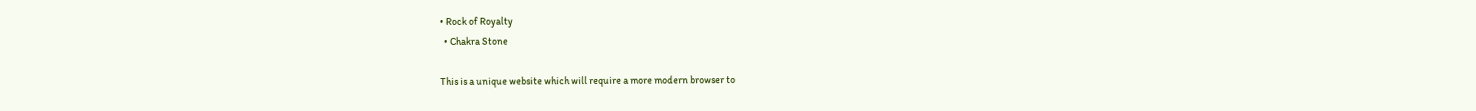• Rock of Royalty
  • Chakra Stone

This is a unique website which will require a more modern browser to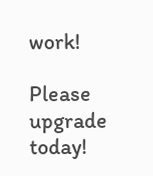work!

Please upgrade today!